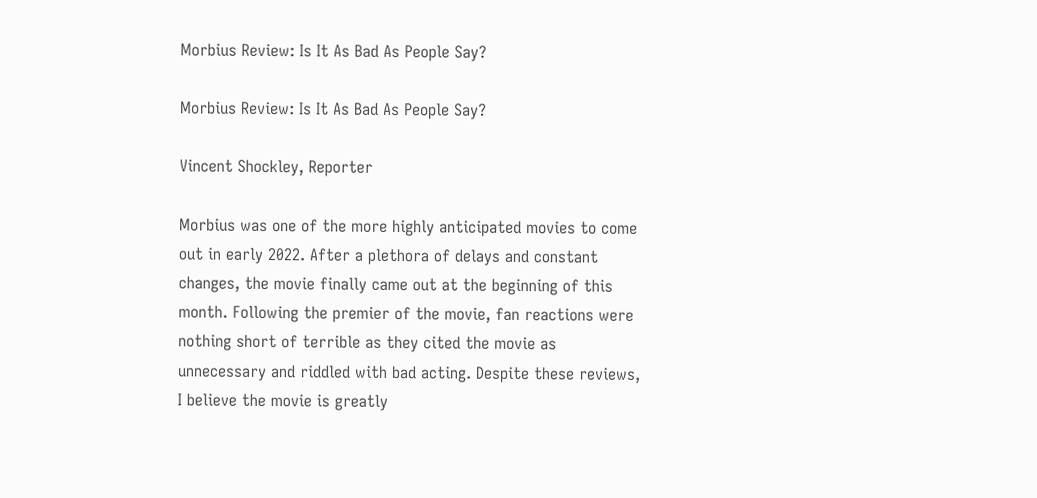Morbius Review: Is It As Bad As People Say?

Morbius Review: Is It As Bad As People Say?

Vincent Shockley, Reporter

Morbius was one of the more highly anticipated movies to come out in early 2022. After a plethora of delays and constant changes, the movie finally came out at the beginning of this month. Following the premier of the movie, fan reactions were nothing short of terrible as they cited the movie as unnecessary and riddled with bad acting. Despite these reviews, I believe the movie is greatly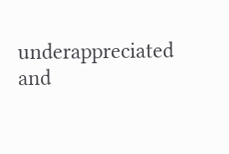underappreciated and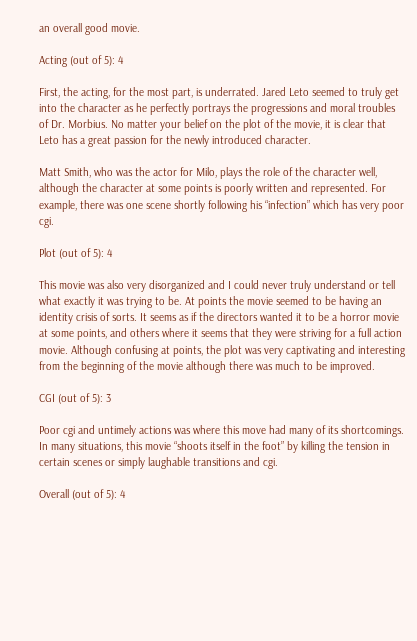an overall good movie.

Acting (out of 5): 4

First, the acting, for the most part, is underrated. Jared Leto seemed to truly get into the character as he perfectly portrays the progressions and moral troubles of Dr. Morbius. No matter your belief on the plot of the movie, it is clear that Leto has a great passion for the newly introduced character.

Matt Smith, who was the actor for Milo, plays the role of the character well, although the character at some points is poorly written and represented. For example, there was one scene shortly following his “infection” which has very poor cgi.

Plot (out of 5): 4

This movie was also very disorganized and I could never truly understand or tell what exactly it was trying to be. At points the movie seemed to be having an identity crisis of sorts. It seems as if the directors wanted it to be a horror movie at some points, and others where it seems that they were striving for a full action movie. Although confusing at points, the plot was very captivating and interesting from the beginning of the movie although there was much to be improved.

CGI (out of 5): 3

Poor cgi and untimely actions was where this move had many of its shortcomings. In many situations, this movie “shoots itself in the foot” by killing the tension in certain scenes or simply laughable transitions and cgi.

Overall (out of 5): 4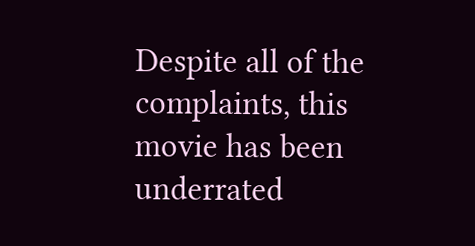Despite all of the complaints, this movie has been underrated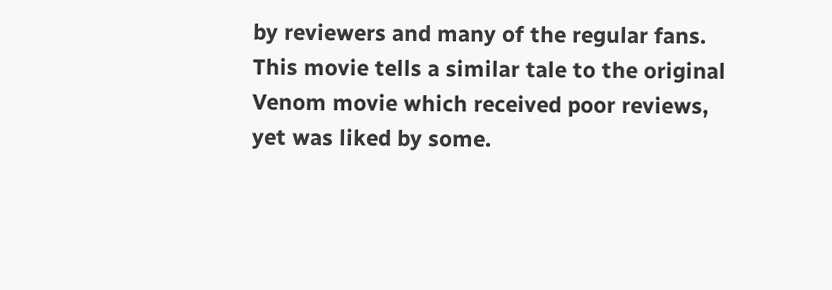by reviewers and many of the regular fans. This movie tells a similar tale to the original Venom movie which received poor reviews, yet was liked by some.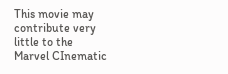This movie may contribute very little to the Marvel CInematic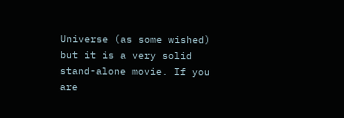Universe (as some wished) but it is a very solid stand-alone movie. If you are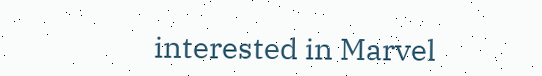interested in Marvel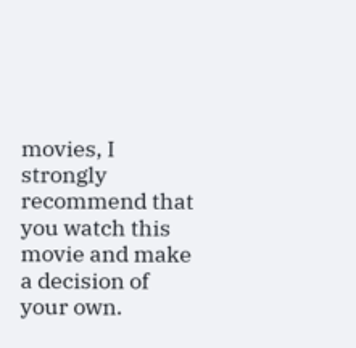movies, I strongly recommend that you watch this movie and make a decision of your own.